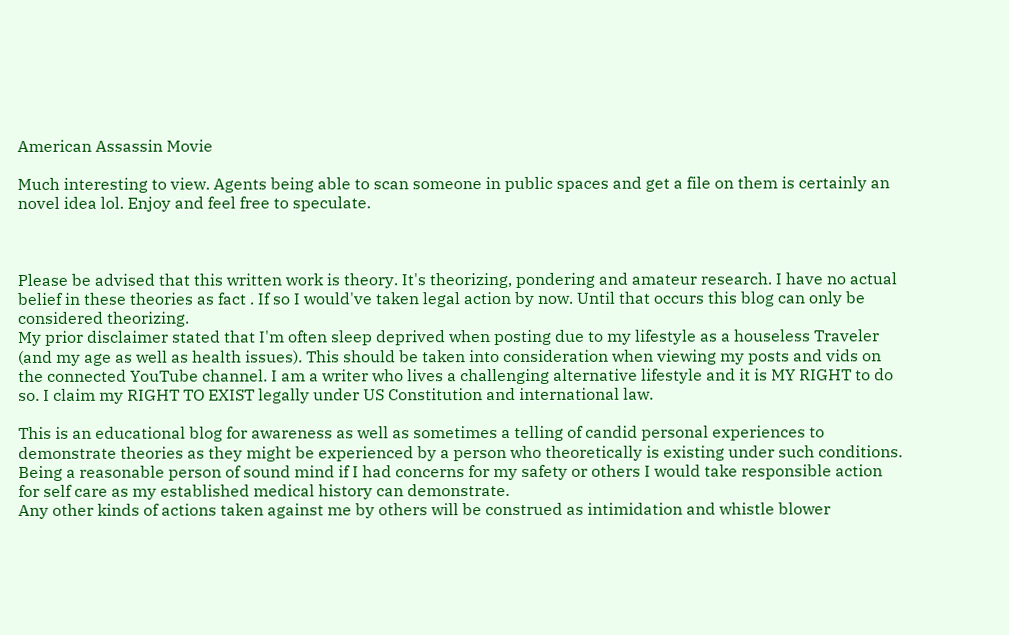American Assassin Movie

Much interesting to view. Agents being able to scan someone in public spaces and get a file on them is certainly an novel idea lol. Enjoy and feel free to speculate.



Please be advised that this written work is theory. It's theorizing, pondering and amateur research. I have no actual belief in these theories as fact . If so I would've taken legal action by now. Until that occurs this blog can only be considered theorizing.
My prior disclaimer stated that I'm often sleep deprived when posting due to my lifestyle as a houseless Traveler (and my age as well as health issues). This should be taken into consideration when viewing my posts and vids on the connected YouTube channel. I am a writer who lives a challenging alternative lifestyle and it is MY RIGHT to do so. I claim my RIGHT TO EXIST legally under US Constitution and international law.

This is an educational blog for awareness as well as sometimes a telling of candid personal experiences to demonstrate theories as they might be experienced by a person who theoretically is existing under such conditions.
Being a reasonable person of sound mind if I had concerns for my safety or others I would take responsible action for self care as my established medical history can demonstrate.
Any other kinds of actions taken against me by others will be construed as intimidation and whistle blower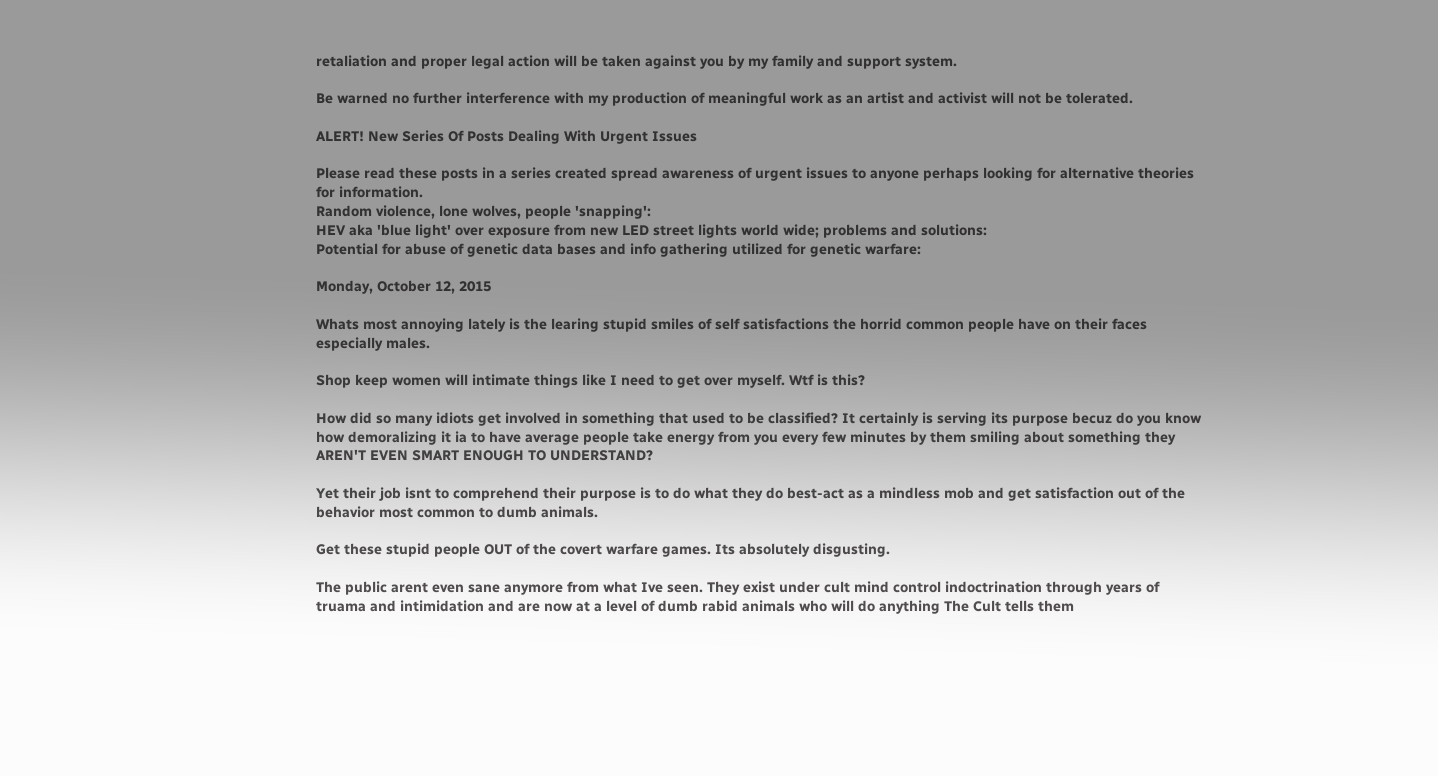retaliation and proper legal action will be taken against you by my family and support system.

Be warned no further interference with my production of meaningful work as an artist and activist will not be tolerated.

ALERT! New Series Of Posts Dealing With Urgent Issues

Please read these posts in a series created spread awareness of urgent issues to anyone perhaps looking for alternative theories for information.
Random violence, lone wolves, people 'snapping':
HEV aka 'blue light' over exposure from new LED street lights world wide; problems and solutions:
Potential for abuse of genetic data bases and info gathering utilized for genetic warfare:

Monday, October 12, 2015

Whats most annoying lately is the learing stupid smiles of self satisfactions the horrid common people have on their faces especially males.

Shop keep women will intimate things like I need to get over myself. Wtf is this?

How did so many idiots get involved in something that used to be classified? It certainly is serving its purpose becuz do you know how demoralizing it ia to have average people take energy from you every few minutes by them smiling about something they AREN'T EVEN SMART ENOUGH TO UNDERSTAND?

Yet their job isnt to comprehend their purpose is to do what they do best-act as a mindless mob and get satisfaction out of the behavior most common to dumb animals.

Get these stupid people OUT of the covert warfare games. Its absolutely disgusting.

The public arent even sane anymore from what Ive seen. They exist under cult mind control indoctrination through years of truama and intimidation and are now at a level of dumb rabid animals who will do anything The Cult tells them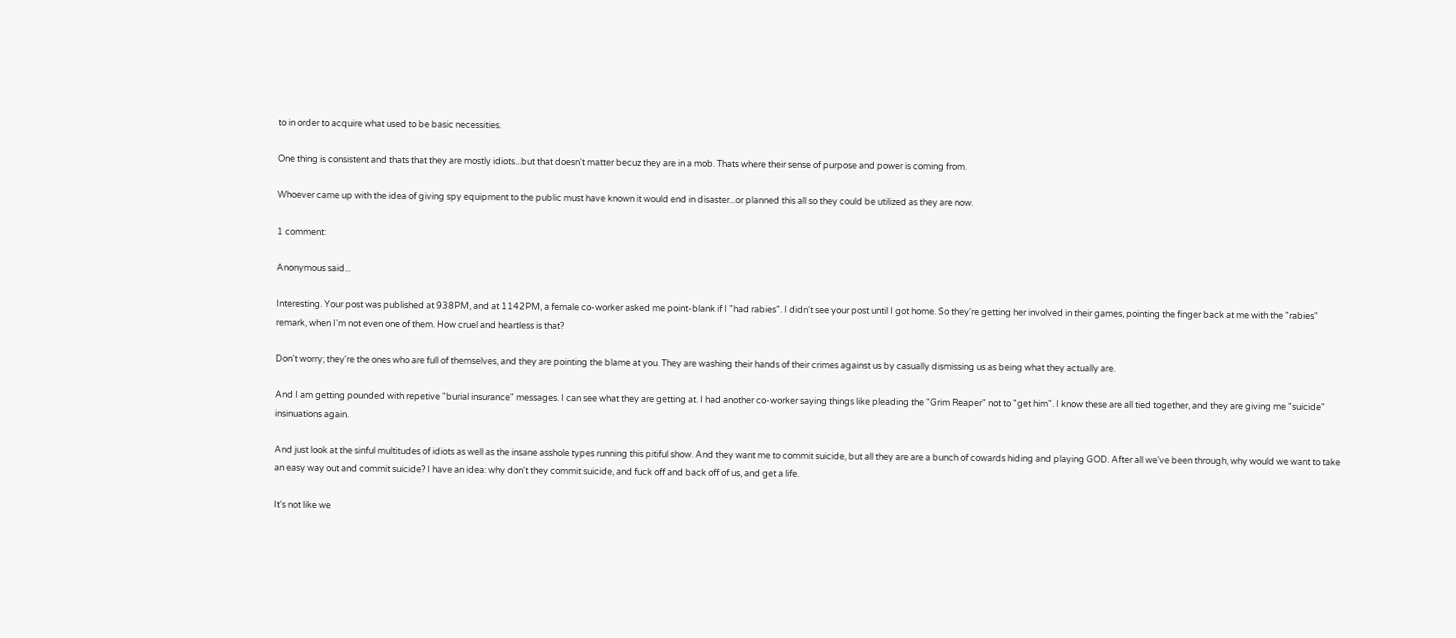to in order to acquire what used to be basic necessities.

One thing is consistent and thats that they are mostly idiots...but that doesn't matter becuz they are in a mob. Thats where their sense of purpose and power is coming from.

Whoever came up with the idea of giving spy equipment to the public must have known it would end in disaster...or planned this all so they could be utilized as they are now.

1 comment:

Anonymous said...

Interesting. Your post was published at 938PM, and at 1142PM, a female co-worker asked me point-blank if I "had rabies". I didn't see your post until I got home. So they're getting her involved in their games, pointing the finger back at me with the "rabies" remark, when I'm not even one of them. How cruel and heartless is that?

Don't worry; they're the ones who are full of themselves, and they are pointing the blame at you. They are washing their hands of their crimes against us by casually dismissing us as being what they actually are.

And I am getting pounded with repetive "burial insurance" messages. I can see what they are getting at. I had another co-worker saying things like pleading the "Grim Reaper" not to "get him". I know these are all tied together, and they are giving me "suicide" insinuations again.

And just look at the sinful multitudes of idiots as well as the insane asshole types running this pitiful show. And they want me to commit suicide, but all they are are a bunch of cowards hiding and playing GOD. After all we've been through, why would we want to take an easy way out and commit suicide? I have an idea: why don't they commit suicide, and fuck off and back off of us, and get a life.

It's not like we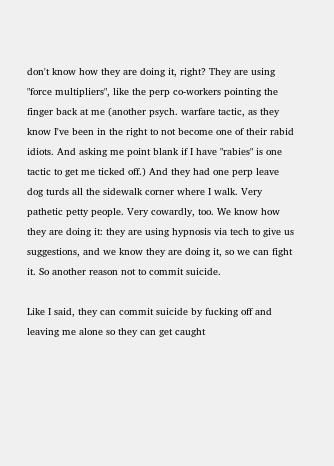don't know how they are doing it, right? They are using "force multipliers", like the perp co-workers pointing the finger back at me (another psych. warfare tactic, as they know I've been in the right to not become one of their rabid idiots. And asking me point blank if I have "rabies" is one tactic to get me ticked off.) And they had one perp leave dog turds all the sidewalk corner where I walk. Very pathetic petty people. Very cowardly, too. We know how they are doing it: they are using hypnosis via tech to give us suggestions, and we know they are doing it, so we can fight it. So another reason not to commit suicide.

Like I said, they can commit suicide by fucking off and leaving me alone so they can get caught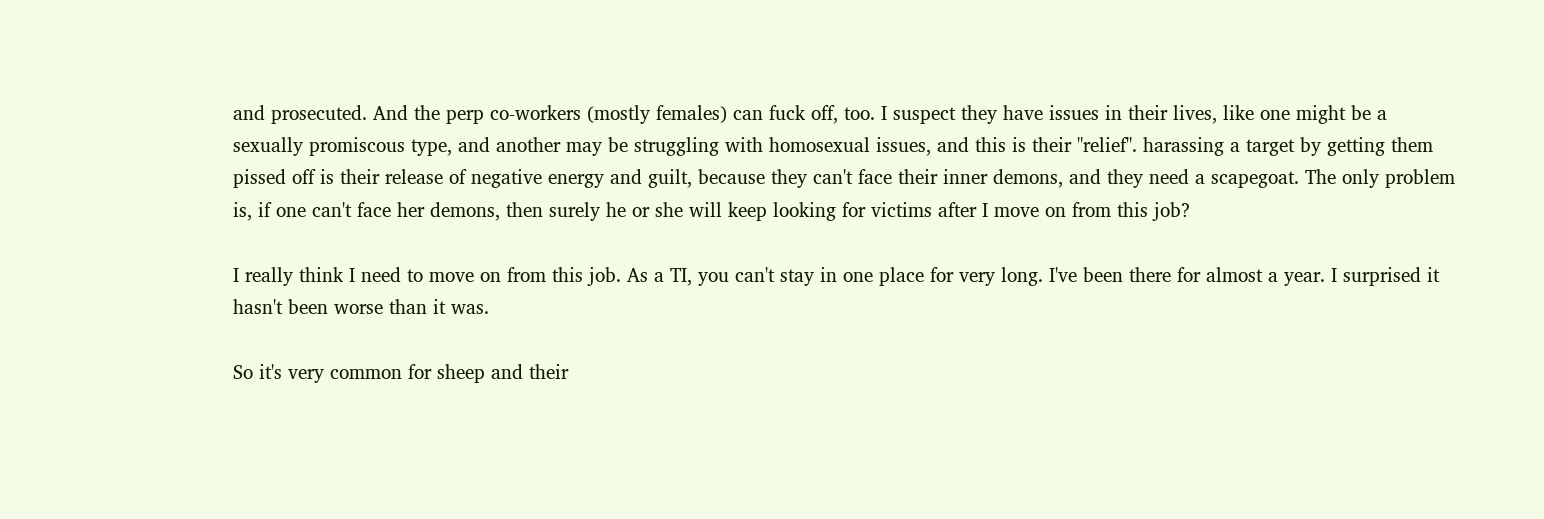and prosecuted. And the perp co-workers (mostly females) can fuck off, too. I suspect they have issues in their lives, like one might be a sexually promiscous type, and another may be struggling with homosexual issues, and this is their "relief". harassing a target by getting them pissed off is their release of negative energy and guilt, because they can't face their inner demons, and they need a scapegoat. The only problem is, if one can't face her demons, then surely he or she will keep looking for victims after I move on from this job?

I really think I need to move on from this job. As a TI, you can't stay in one place for very long. I've been there for almost a year. I surprised it hasn't been worse than it was.

So it's very common for sheep and their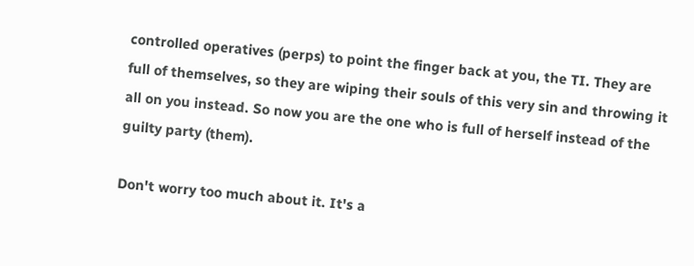controlled operatives (perps) to point the finger back at you, the TI. They are full of themselves, so they are wiping their souls of this very sin and throwing it all on you instead. So now you are the one who is full of herself instead of the guilty party (them).

Don't worry too much about it. It's a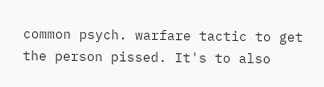common psych. warfare tactic to get the person pissed. It's to also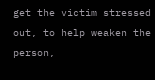get the victim stressed out, to help weaken the person,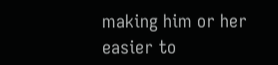making him or her easier to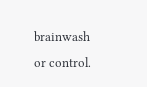brainwash or control.